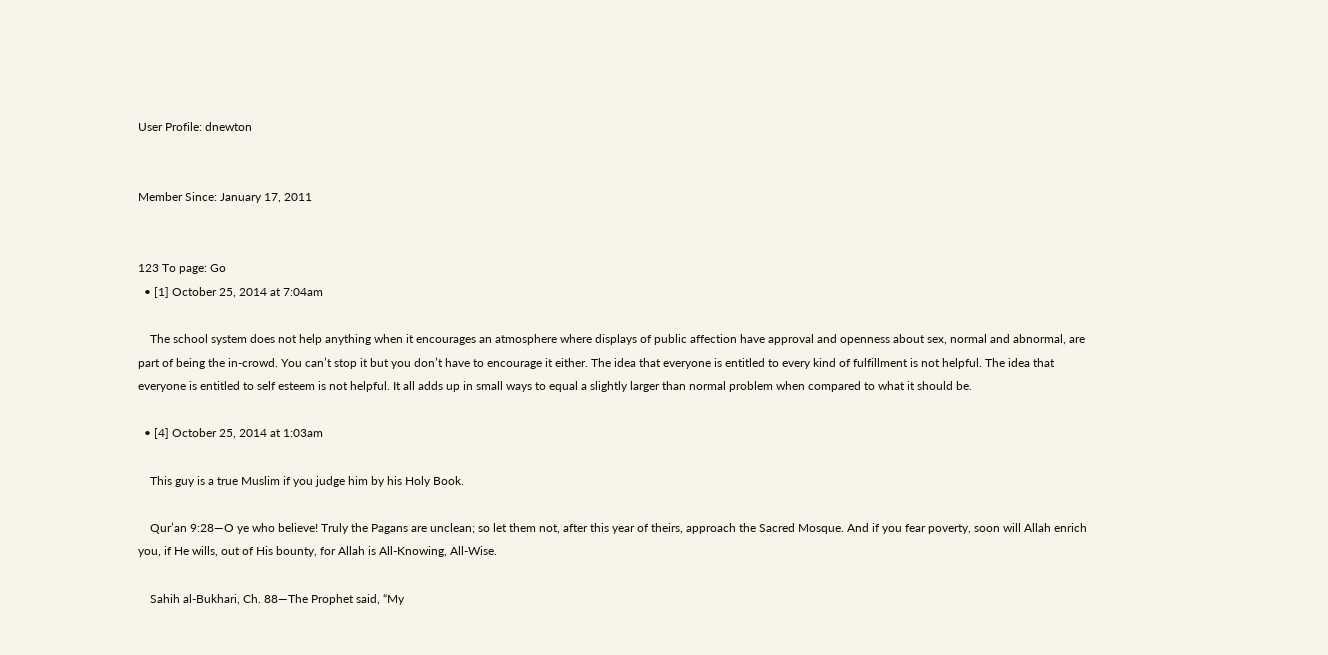User Profile: dnewton


Member Since: January 17, 2011


123 To page: Go
  • [1] October 25, 2014 at 7:04am

    The school system does not help anything when it encourages an atmosphere where displays of public affection have approval and openness about sex, normal and abnormal, are part of being the in-crowd. You can’t stop it but you don’t have to encourage it either. The idea that everyone is entitled to every kind of fulfillment is not helpful. The idea that everyone is entitled to self esteem is not helpful. It all adds up in small ways to equal a slightly larger than normal problem when compared to what it should be.

  • [4] October 25, 2014 at 1:03am

    This guy is a true Muslim if you judge him by his Holy Book.

    Qur’an 9:28—O ye who believe! Truly the Pagans are unclean; so let them not, after this year of theirs, approach the Sacred Mosque. And if you fear poverty, soon will Allah enrich you, if He wills, out of His bounty, for Allah is All-Knowing, All-Wise.

    Sahih al-Bukhari, Ch. 88—The Prophet said, “My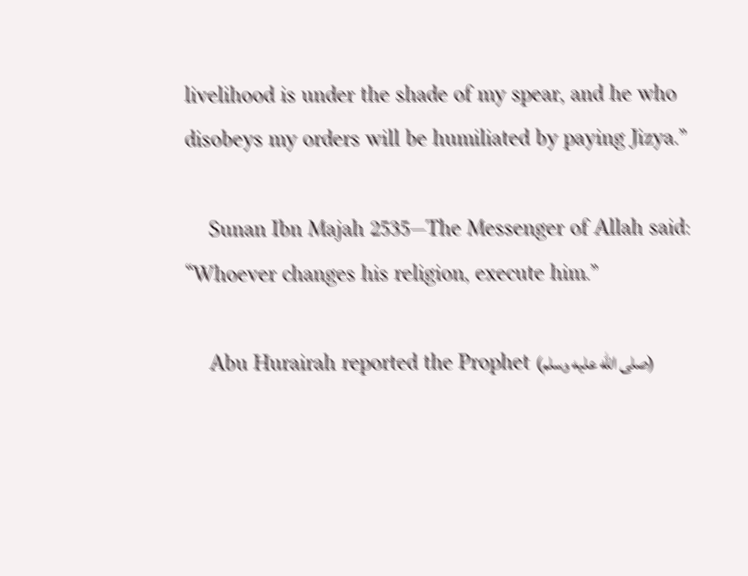livelihood is under the shade of my spear, and he who disobeys my orders will be humiliated by paying Jizya.”

    Sunan Ibn Majah 2535—The Messenger of Allah said: “Whoever changes his religion, execute him.”

    Abu Hurairah reported the Prophet (صلى الله عليه وسلم)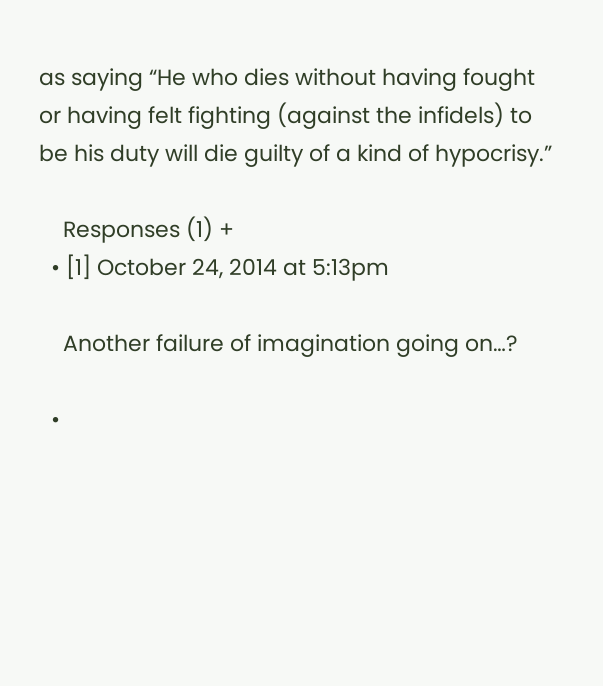as saying “He who dies without having fought or having felt fighting (against the infidels) to be his duty will die guilty of a kind of hypocrisy.”

    Responses (1) +
  • [1] October 24, 2014 at 5:13pm

    Another failure of imagination going on…?

  •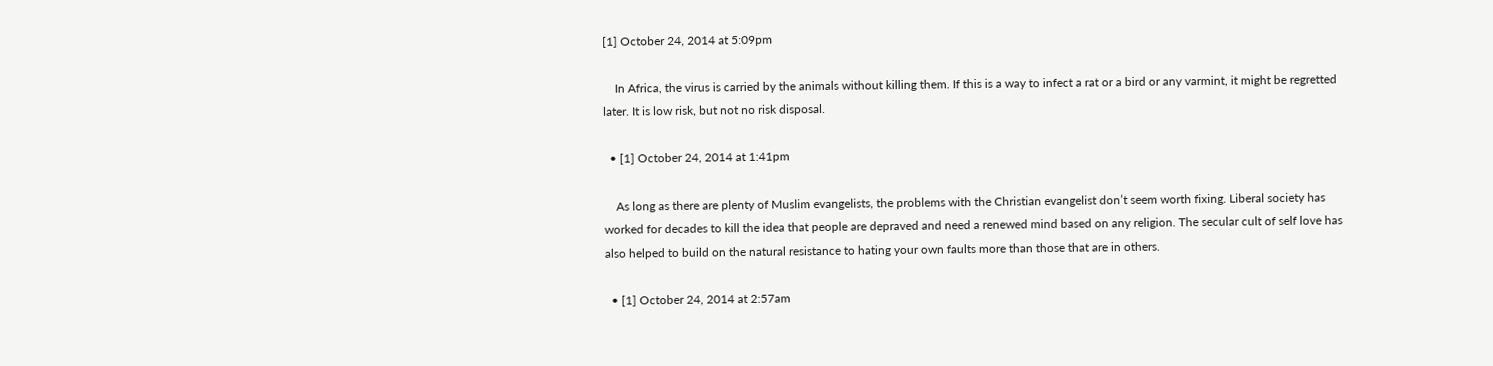[1] October 24, 2014 at 5:09pm

    In Africa, the virus is carried by the animals without killing them. If this is a way to infect a rat or a bird or any varmint, it might be regretted later. It is low risk, but not no risk disposal.

  • [1] October 24, 2014 at 1:41pm

    As long as there are plenty of Muslim evangelists, the problems with the Christian evangelist don’t seem worth fixing. Liberal society has worked for decades to kill the idea that people are depraved and need a renewed mind based on any religion. The secular cult of self love has also helped to build on the natural resistance to hating your own faults more than those that are in others.

  • [1] October 24, 2014 at 2:57am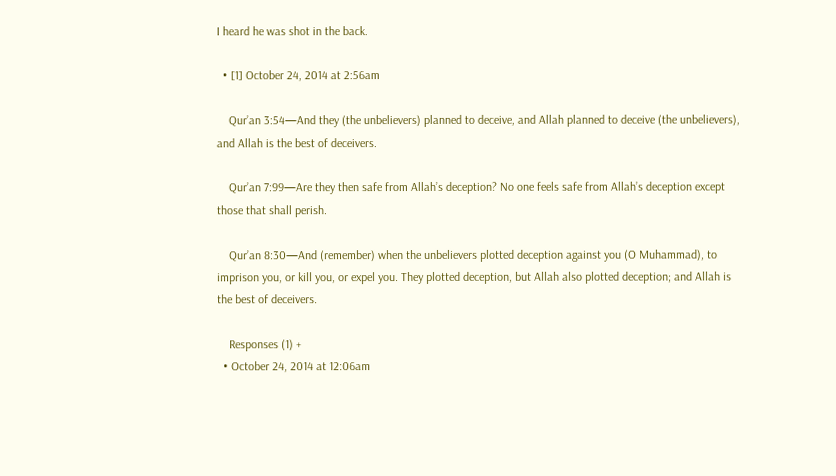I heard he was shot in the back.

  • [1] October 24, 2014 at 2:56am

    Qur’an 3:54—And they (the unbelievers) planned to deceive, and Allah planned to deceive (the unbelievers), and Allah is the best of deceivers.

    Qur’an 7:99—Are they then safe from Allah’s deception? No one feels safe from Allah’s deception except those that shall perish.

    Qur’an 8:30—And (remember) when the unbelievers plotted deception against you (O Muhammad), to imprison you, or kill you, or expel you. They plotted deception, but Allah also plotted deception; and Allah is the best of deceivers.

    Responses (1) +
  • October 24, 2014 at 12:06am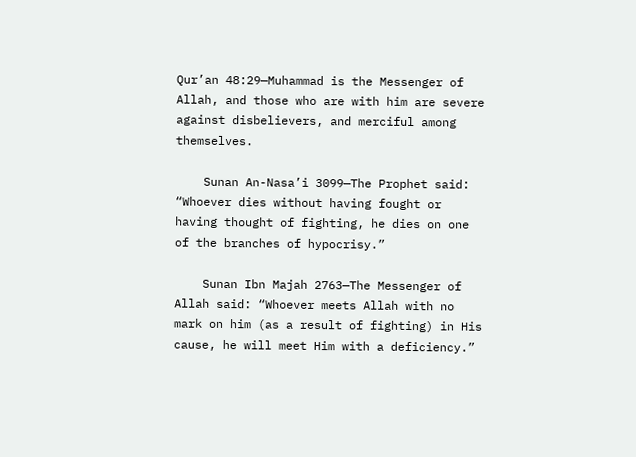Qur’an 48:29—Muhammad is the Messenger of Allah, and those who are with him are severe against disbelievers, and merciful among themselves.

    Sunan An-Nasa’i 3099—The Prophet said: “Whoever dies without having fought or having thought of fighting, he dies on one of the branches of hypocrisy.”

    Sunan Ibn Majah 2763—The Messenger of Allah said: “Whoever meets Allah with no mark on him (as a result of fighting) in His cause, he will meet Him with a deficiency.”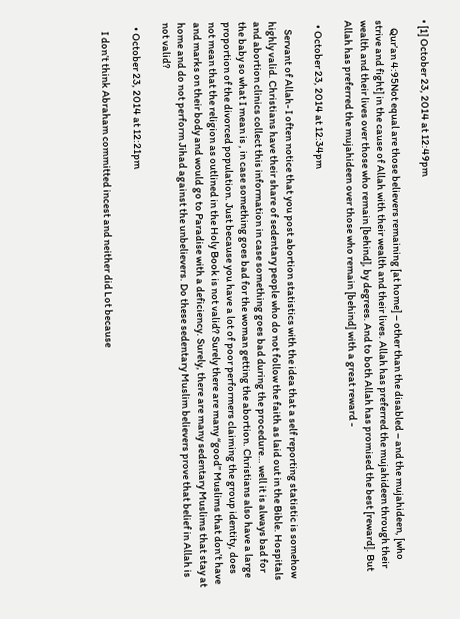• [1] October 23, 2014 at 12:49pm

    Qur’an 4:95Not equal are those believers remaining [at home] – other than the disabled – and the mujahideen, [who strive and fight] in the cause of Allah with their wealth and their lives. Allah has preferred the mujahideen through their wealth and their lives over those who remain [behind], by degrees. And to both Allah has promised the best [reward]. But Allah has preferred the mujahideen over those who remain [behind] with a great reward -

  • October 23, 2014 at 12:34pm

    Servant of Allah- I often notice that you post abortion statistics with the idea that a self reporting statistic is somehow highly valid. Christians have their share of sedentary people who do not follow the faith as laid out in the Bible. Hospitals and abortion clinics collect this information in case something goes bad during the procedure… well it is always bad for the baby so what I mean is , in case something goes bad for the woman getting the abortion. Christians also have a large proportion of the divorced population. Just because you have a lot of poor performers claiming the group identity, does not mean that the religion as outlined in the Holy Book is not valid? Surely there are many “good” Muslims that don’t have and marks on their body and would go to Paradise with a deficiency. Surely, there are many sedentary Muslims that stay at home and do not perform Jihad against the unbelievers. Do these sedentary Muslim believers prove that belief in Allah is not valid?

  • October 23, 2014 at 12:21pm

    I don’t think Abraham committed incest and neither did Lot because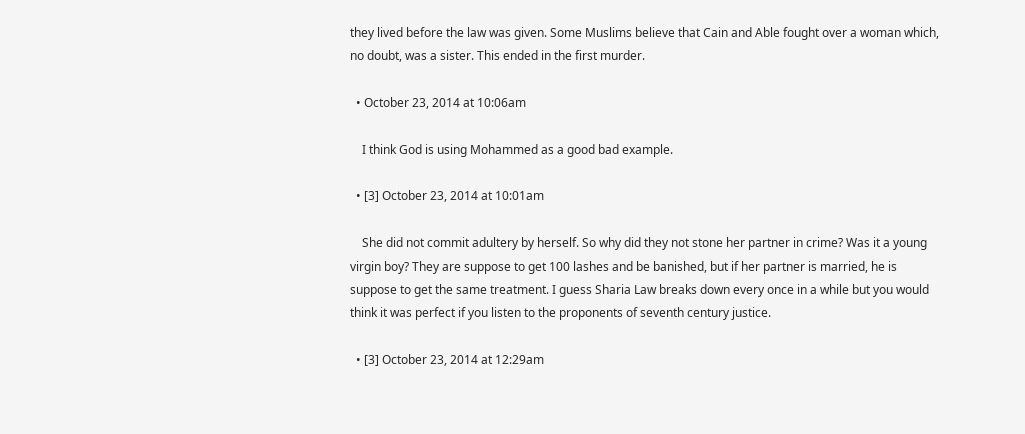they lived before the law was given. Some Muslims believe that Cain and Able fought over a woman which, no doubt, was a sister. This ended in the first murder.

  • October 23, 2014 at 10:06am

    I think God is using Mohammed as a good bad example.

  • [3] October 23, 2014 at 10:01am

    She did not commit adultery by herself. So why did they not stone her partner in crime? Was it a young virgin boy? They are suppose to get 100 lashes and be banished, but if her partner is married, he is suppose to get the same treatment. I guess Sharia Law breaks down every once in a while but you would think it was perfect if you listen to the proponents of seventh century justice.

  • [3] October 23, 2014 at 12:29am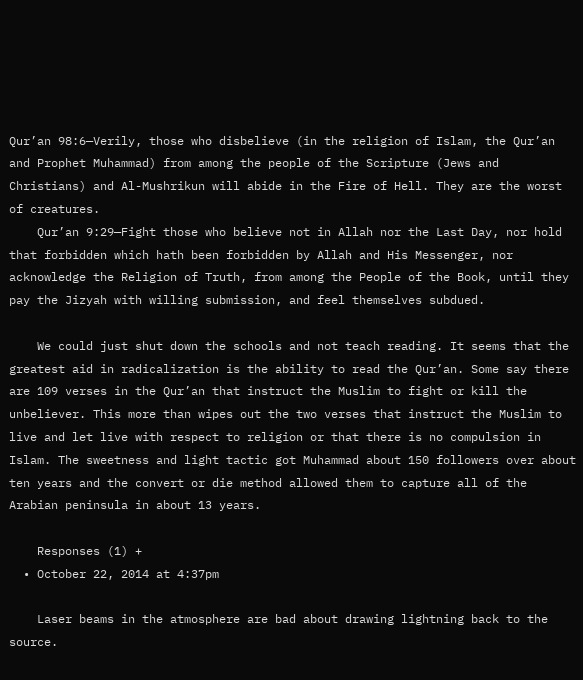Qur’an 98:6—Verily, those who disbelieve (in the religion of Islam, the Qur’an and Prophet Muhammad) from among the people of the Scripture (Jews and Christians) and Al-Mushrikun will abide in the Fire of Hell. They are the worst of creatures.
    Qur’an 9:29—Fight those who believe not in Allah nor the Last Day, nor hold that forbidden which hath been forbidden by Allah and His Messenger, nor acknowledge the Religion of Truth, from among the People of the Book, until they pay the Jizyah with willing submission, and feel themselves subdued.

    We could just shut down the schools and not teach reading. It seems that the greatest aid in radicalization is the ability to read the Qur’an. Some say there are 109 verses in the Qur’an that instruct the Muslim to fight or kill the unbeliever. This more than wipes out the two verses that instruct the Muslim to live and let live with respect to religion or that there is no compulsion in Islam. The sweetness and light tactic got Muhammad about 150 followers over about ten years and the convert or die method allowed them to capture all of the Arabian peninsula in about 13 years.

    Responses (1) +
  • October 22, 2014 at 4:37pm

    Laser beams in the atmosphere are bad about drawing lightning back to the source.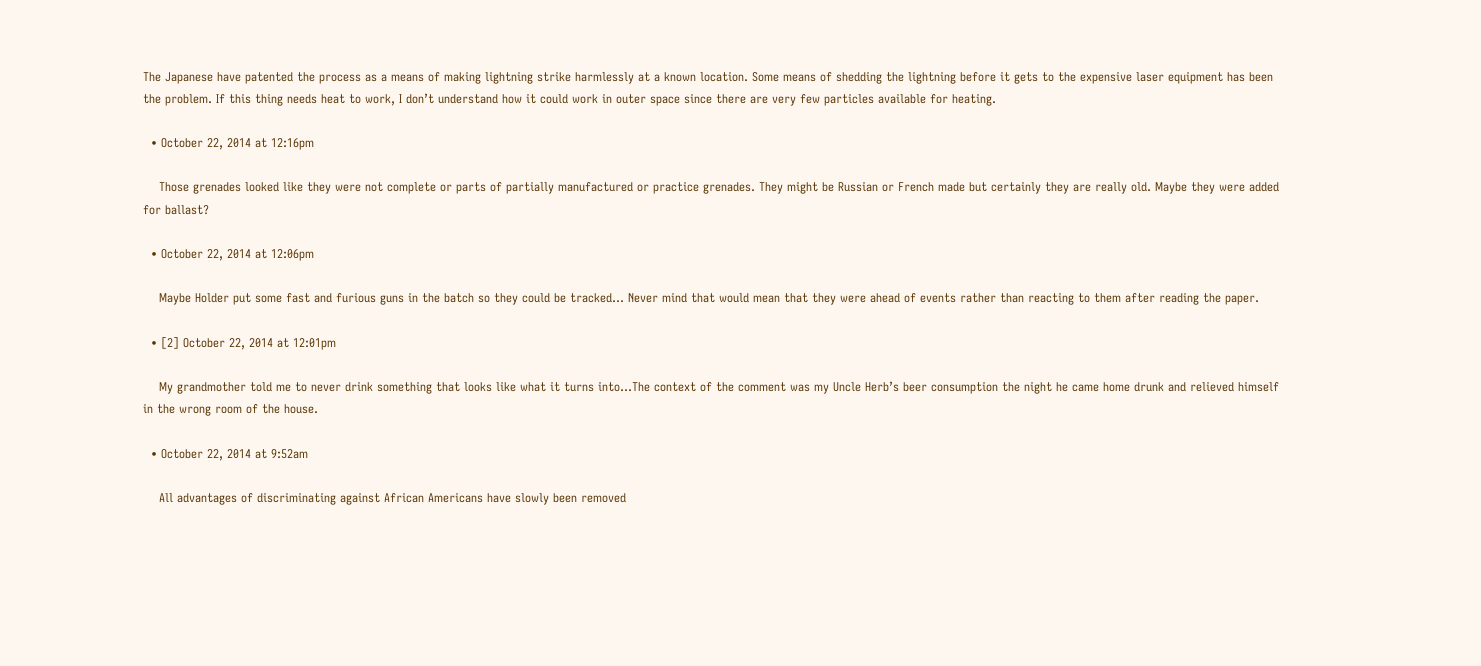The Japanese have patented the process as a means of making lightning strike harmlessly at a known location. Some means of shedding the lightning before it gets to the expensive laser equipment has been the problem. If this thing needs heat to work, I don’t understand how it could work in outer space since there are very few particles available for heating.

  • October 22, 2014 at 12:16pm

    Those grenades looked like they were not complete or parts of partially manufactured or practice grenades. They might be Russian or French made but certainly they are really old. Maybe they were added for ballast?

  • October 22, 2014 at 12:06pm

    Maybe Holder put some fast and furious guns in the batch so they could be tracked… Never mind that would mean that they were ahead of events rather than reacting to them after reading the paper.

  • [2] October 22, 2014 at 12:01pm

    My grandmother told me to never drink something that looks like what it turns into…The context of the comment was my Uncle Herb’s beer consumption the night he came home drunk and relieved himself in the wrong room of the house.

  • October 22, 2014 at 9:52am

    All advantages of discriminating against African Americans have slowly been removed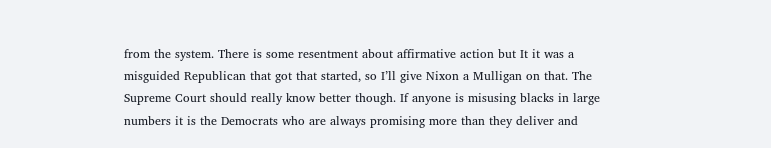from the system. There is some resentment about affirmative action but It it was a misguided Republican that got that started, so I’ll give Nixon a Mulligan on that. The Supreme Court should really know better though. If anyone is misusing blacks in large numbers it is the Democrats who are always promising more than they deliver and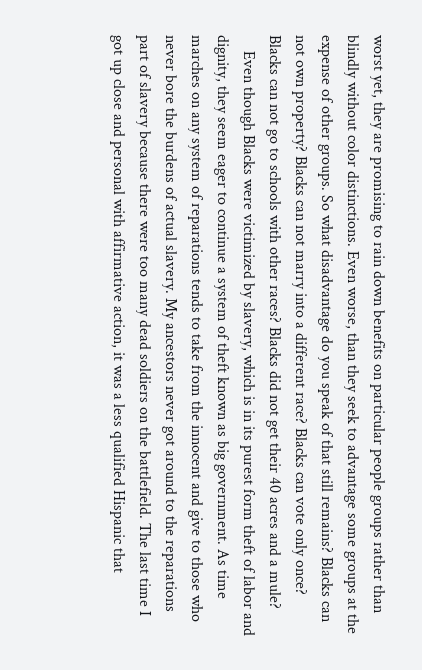worst yet, they are promising to rain down benefits on particular people groups rather than blindly without color distinctions. Even worse, than they seek to advantage some groups at the expense of other groups. So what disadvantage do you speak of that still remains? Blacks can not own property? Blacks can not marry into a different race? Blacks can vote only once? Blacks can not go to schools with other races? Blacks did not get their 40 acres and a mule?
    Even though Blacks were victimized by slavery, which is in its purest form theft of labor and dignity, they seem eager to continue a system of theft known as big government. As time marches on any system of reparations tends to take from the innocent and give to those who never bore the burdens of actual slavery. My ancestors never got around to the reparations part of slavery because there were too many dead soldiers on the battlefield. The last time I got up close and personal with affirmative action, it was a less qualified Hispanic that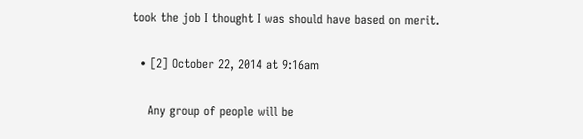took the job I thought I was should have based on merit.

  • [2] October 22, 2014 at 9:16am

    Any group of people will be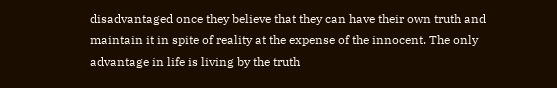disadvantaged once they believe that they can have their own truth and maintain it in spite of reality at the expense of the innocent. The only advantage in life is living by the truth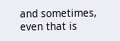and sometimes, even that is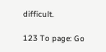difficult.

123 To page: Go